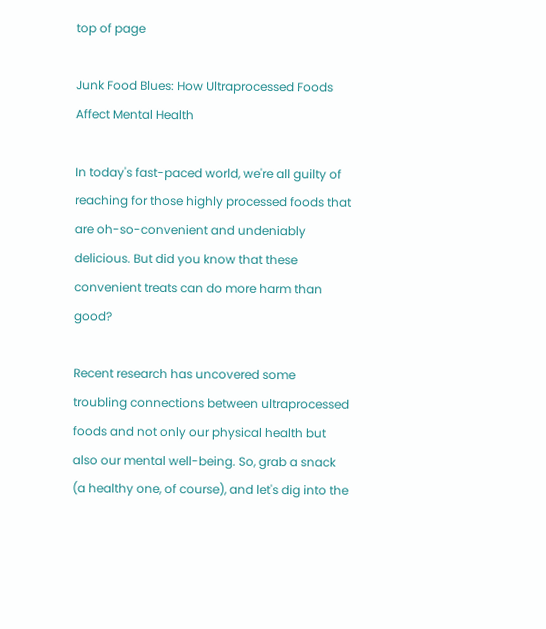top of page

Junk Food Blues: How Ultraprocessed Foods Affect Mental Health

In today's fast-paced world, we're all guilty of reaching for those highly processed foods that are oh-so-convenient and undeniably delicious. But did you know that these convenient treats can do more harm than good?

Recent research has uncovered some troubling connections between ultraprocessed foods and not only our physical health but also our mental well-being. So, grab a snack (a healthy one, of course), and let's dig into the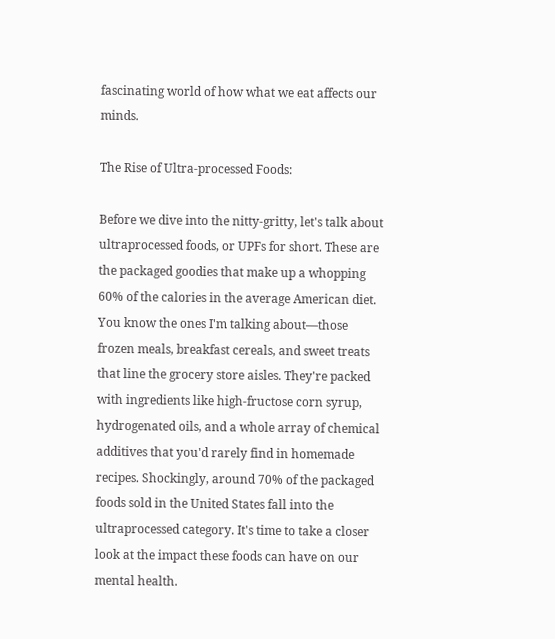fascinating world of how what we eat affects our minds.

The Rise of Ultra-processed Foods:

Before we dive into the nitty-gritty, let's talk about ultraprocessed foods, or UPFs for short. These are the packaged goodies that make up a whopping 60% of the calories in the average American diet. You know the ones I'm talking about—those frozen meals, breakfast cereals, and sweet treats that line the grocery store aisles. They're packed with ingredients like high-fructose corn syrup, hydrogenated oils, and a whole array of chemical additives that you'd rarely find in homemade recipes. Shockingly, around 70% of the packaged foods sold in the United States fall into the ultraprocessed category. It's time to take a closer look at the impact these foods can have on our mental health.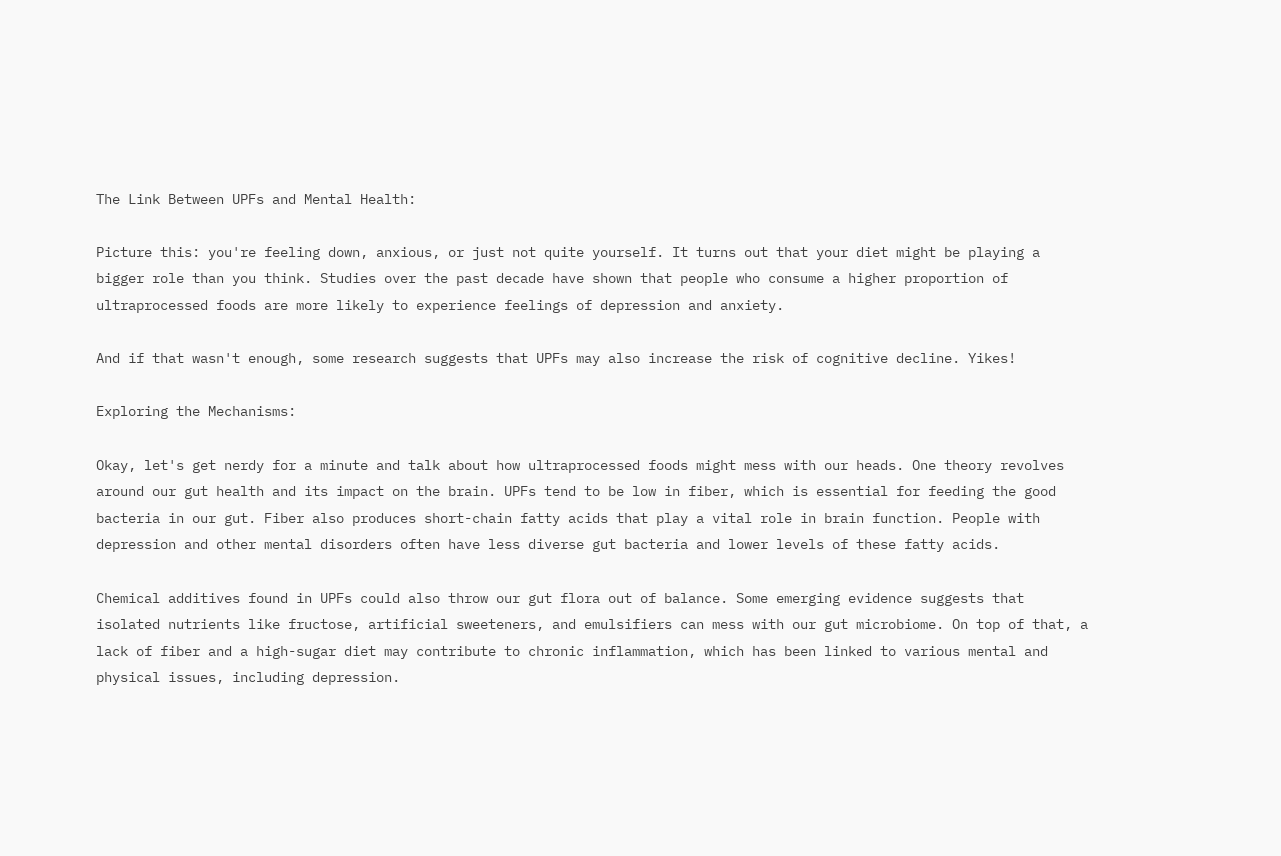The Link Between UPFs and Mental Health:

Picture this: you're feeling down, anxious, or just not quite yourself. It turns out that your diet might be playing a bigger role than you think. Studies over the past decade have shown that people who consume a higher proportion of ultraprocessed foods are more likely to experience feelings of depression and anxiety.

And if that wasn't enough, some research suggests that UPFs may also increase the risk of cognitive decline. Yikes!

Exploring the Mechanisms:

Okay, let's get nerdy for a minute and talk about how ultraprocessed foods might mess with our heads. One theory revolves around our gut health and its impact on the brain. UPFs tend to be low in fiber, which is essential for feeding the good bacteria in our gut. Fiber also produces short-chain fatty acids that play a vital role in brain function. People with depression and other mental disorders often have less diverse gut bacteria and lower levels of these fatty acids.

Chemical additives found in UPFs could also throw our gut flora out of balance. Some emerging evidence suggests that isolated nutrients like fructose, artificial sweeteners, and emulsifiers can mess with our gut microbiome. On top of that, a lack of fiber and a high-sugar diet may contribute to chronic inflammation, which has been linked to various mental and physical issues, including depression.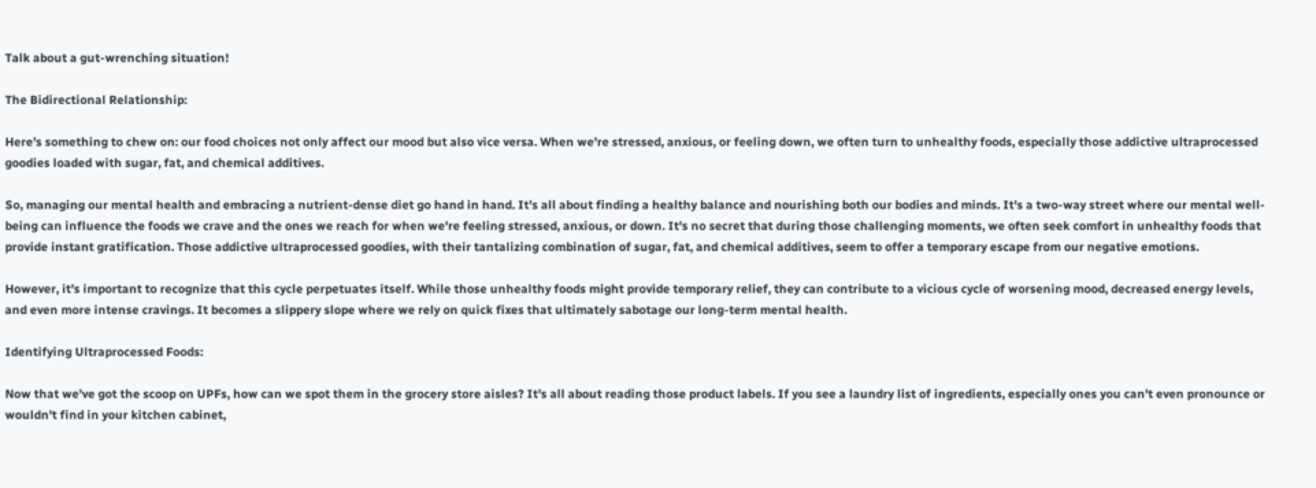Talk about a gut-wrenching situation!

The Bidirectional Relationship:

Here's something to chew on: our food choices not only affect our mood but also vice versa. When we're stressed, anxious, or feeling down, we often turn to unhealthy foods, especially those addictive ultraprocessed goodies loaded with sugar, fat, and chemical additives.

So, managing our mental health and embracing a nutrient-dense diet go hand in hand. It's all about finding a healthy balance and nourishing both our bodies and minds. It's a two-way street where our mental well-being can influence the foods we crave and the ones we reach for when we're feeling stressed, anxious, or down. It's no secret that during those challenging moments, we often seek comfort in unhealthy foods that provide instant gratification. Those addictive ultraprocessed goodies, with their tantalizing combination of sugar, fat, and chemical additives, seem to offer a temporary escape from our negative emotions.

However, it's important to recognize that this cycle perpetuates itself. While those unhealthy foods might provide temporary relief, they can contribute to a vicious cycle of worsening mood, decreased energy levels, and even more intense cravings. It becomes a slippery slope where we rely on quick fixes that ultimately sabotage our long-term mental health.

Identifying Ultraprocessed Foods:

Now that we've got the scoop on UPFs, how can we spot them in the grocery store aisles? It's all about reading those product labels. If you see a laundry list of ingredients, especially ones you can't even pronounce or wouldn't find in your kitchen cabinet,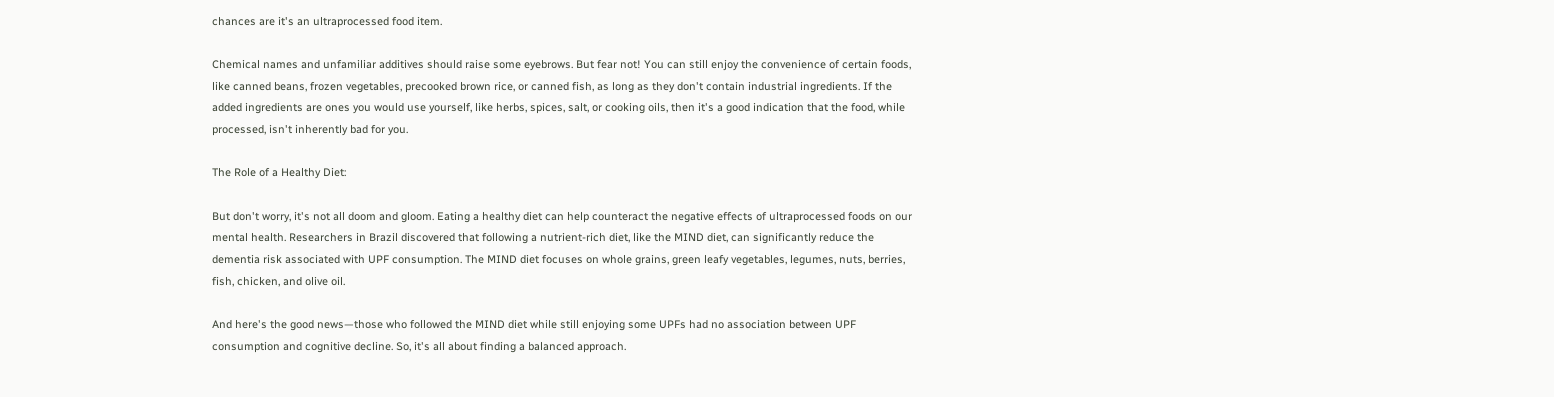chances are it's an ultraprocessed food item.

Chemical names and unfamiliar additives should raise some eyebrows. But fear not! You can still enjoy the convenience of certain foods, like canned beans, frozen vegetables, precooked brown rice, or canned fish, as long as they don't contain industrial ingredients. If the added ingredients are ones you would use yourself, like herbs, spices, salt, or cooking oils, then it's a good indication that the food, while processed, isn't inherently bad for you.

The Role of a Healthy Diet:

But don't worry, it's not all doom and gloom. Eating a healthy diet can help counteract the negative effects of ultraprocessed foods on our mental health. Researchers in Brazil discovered that following a nutrient-rich diet, like the MIND diet, can significantly reduce the dementia risk associated with UPF consumption. The MIND diet focuses on whole grains, green leafy vegetables, legumes, nuts, berries, fish, chicken, and olive oil.

And here's the good news—those who followed the MIND diet while still enjoying some UPFs had no association between UPF consumption and cognitive decline. So, it's all about finding a balanced approach.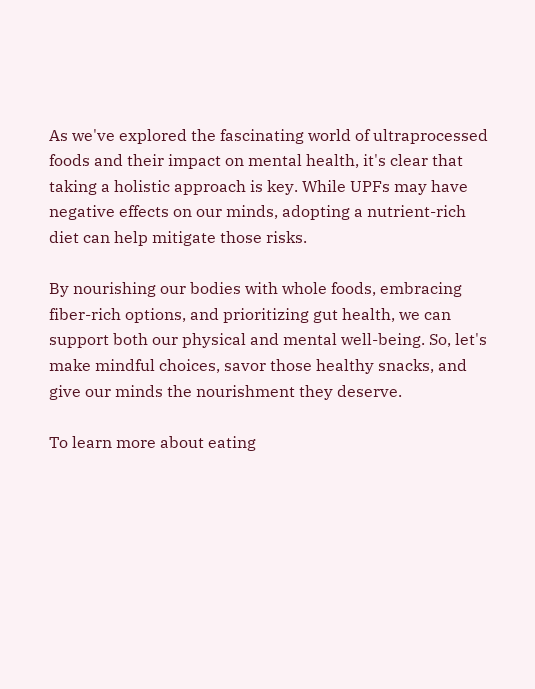As we've explored the fascinating world of ultraprocessed foods and their impact on mental health, it's clear that taking a holistic approach is key. While UPFs may have negative effects on our minds, adopting a nutrient-rich diet can help mitigate those risks.

By nourishing our bodies with whole foods, embracing fiber-rich options, and prioritizing gut health, we can support both our physical and mental well-being. So, let's make mindful choices, savor those healthy snacks, and give our minds the nourishment they deserve.

To learn more about eating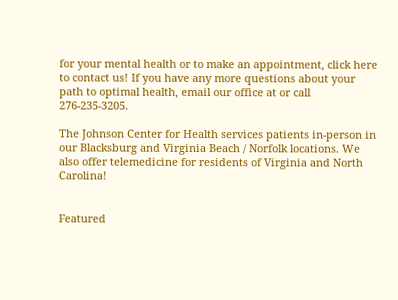for your mental health or to make an appointment, click here to contact us! If you have any more questions about your path to optimal health, email our office at or call 276-235-3205.

The Johnson Center for Health services patients in-person in our Blacksburg and Virginia Beach / Norfolk locations. We also offer telemedicine for residents of Virginia and North Carolina!


Featured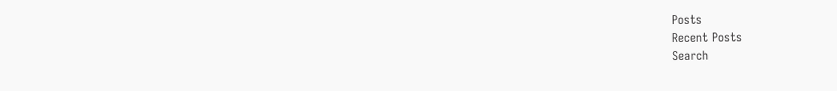Posts
Recent Posts
Search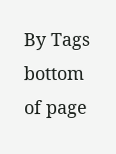By Tags
bottom of page